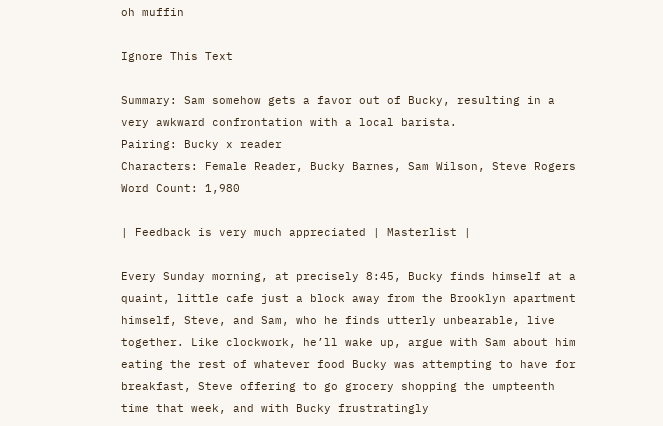oh muffin

Ignore This Text

Summary: Sam somehow gets a favor out of Bucky, resulting in a very awkward confrontation with a local barista.
Pairing: Bucky x reader
Characters: Female Reader, Bucky Barnes, Sam Wilson, Steve Rogers
Word Count: 1,980

| Feedback is very much appreciated | Masterlist |

Every Sunday morning, at precisely 8:45, Bucky finds himself at a quaint, little cafe just a block away from the Brooklyn apartment himself, Steve, and Sam, who he finds utterly unbearable, live together. Like clockwork, he’ll wake up, argue with Sam about him eating the rest of whatever food Bucky was attempting to have for breakfast, Steve offering to go grocery shopping the umpteenth time that week, and with Bucky frustratingly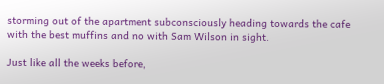storming out of the apartment subconsciously heading towards the cafe with the best muffins and no with Sam Wilson in sight.

Just like all the weeks before,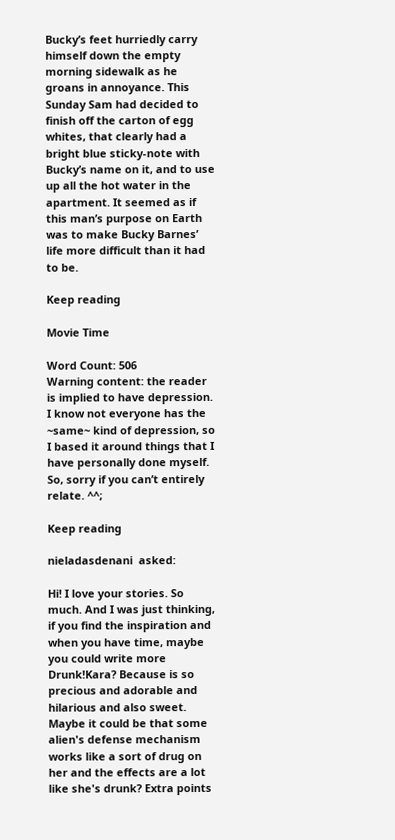Bucky’s feet hurriedly carry himself down the empty morning sidewalk as he groans in annoyance. This Sunday Sam had decided to finish off the carton of egg whites, that clearly had a bright blue sticky-note with Bucky’s name on it, and to use up all the hot water in the apartment. It seemed as if this man’s purpose on Earth was to make Bucky Barnes’ life more difficult than it had to be.

Keep reading

Movie Time

Word Count: 506
Warning content: the reader is implied to have depression. I know not everyone has the ~same~ kind of depression, so I based it around things that I have personally done myself. So, sorry if you can’t entirely relate. ^^;

Keep reading

nieladasdenani  asked:

Hi! I love your stories. So much. And I was just thinking, if you find the inspiration and when you have time, maybe you could write more Drunk!Kara? Because is so precious and adorable and hilarious and also sweet. Maybe it could be that some alien's defense mechanism works like a sort of drug on her and the effects are a lot like she's drunk? Extra points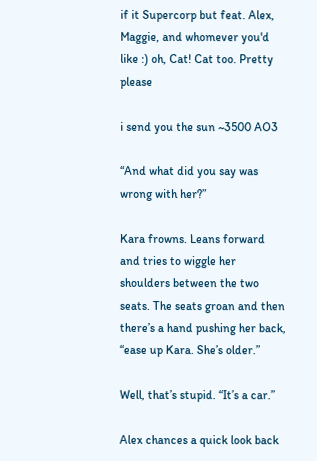if it Supercorp but feat. Alex, Maggie, and whomever you'd like :) oh, Cat! Cat too. Pretty please

i send you the sun ~3500 AO3

“And what did you say was wrong with her?”

Kara frowns. Leans forward and tries to wiggle her shoulders between the two seats. The seats groan and then there’s a hand pushing her back, “ease up Kara. She’s older.”

Well, that’s stupid. “It’s a car.”

Alex chances a quick look back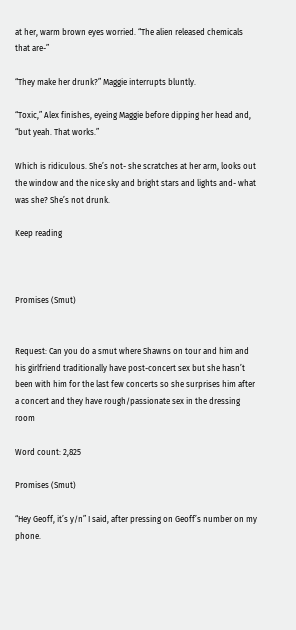at her, warm brown eyes worried. “The alien released chemicals that are-”

“They make her drunk?” Maggie interrupts bluntly.

“Toxic,” Alex finishes, eyeing Maggie before dipping her head and, “but yeah. That works.”

Which is ridiculous. She’s not- she scratches at her arm, looks out the window and the nice sky and bright stars and lights and- what was she? She’s not drunk.

Keep reading



Promises (Smut)


Request: Can you do a smut where Shawns on tour and him and his girlfriend traditionally have post-concert sex but she hasn’t been with him for the last few concerts so she surprises him after a concert and they have rough/passionate sex in the dressing room

Word count: 2,825

Promises (Smut)

“Hey Geoff, it’s y/n” I said, after pressing on Geoff’s number on my phone.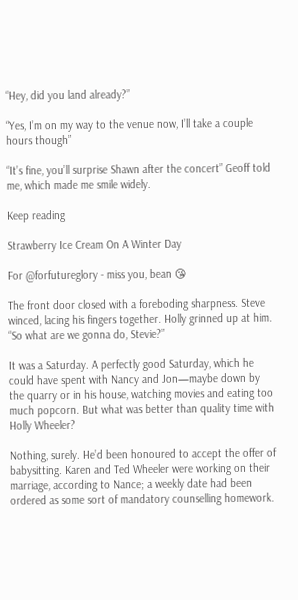“Hey, did you land already?”

“Yes, I’m on my way to the venue now, I’ll take a couple hours though”

“It’s fine, you’ll surprise Shawn after the concert” Geoff told me, which made me smile widely.

Keep reading

Strawberry Ice Cream On A Winter Day

For @forfutureglory - miss you, bean 😘

The front door closed with a foreboding sharpness. Steve winced, lacing his fingers together. Holly grinned up at him. “So what are we gonna do, Stevie?”

It was a Saturday. A perfectly good Saturday, which he could have spent with Nancy and Jon—maybe down by the quarry or in his house, watching movies and eating too much popcorn. But what was better than quality time with Holly Wheeler?

Nothing, surely. He’d been honoured to accept the offer of babysitting. Karen and Ted Wheeler were working on their marriage, according to Nance; a weekly date had been ordered as some sort of mandatory counselling homework.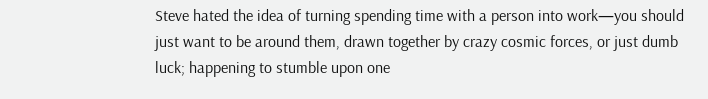Steve hated the idea of turning spending time with a person into work—you should just want to be around them, drawn together by crazy cosmic forces, or just dumb luck; happening to stumble upon one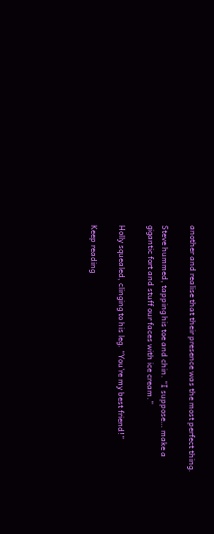another and realise that their presence was the most perfect thing.

Steve hummed, tapping his toe and chin. “I suppose… make a gigantic fort and stuff our faces with ice cream.”

Holly squealed, clinging to his leg. “You’re my best friend!”

Keep reading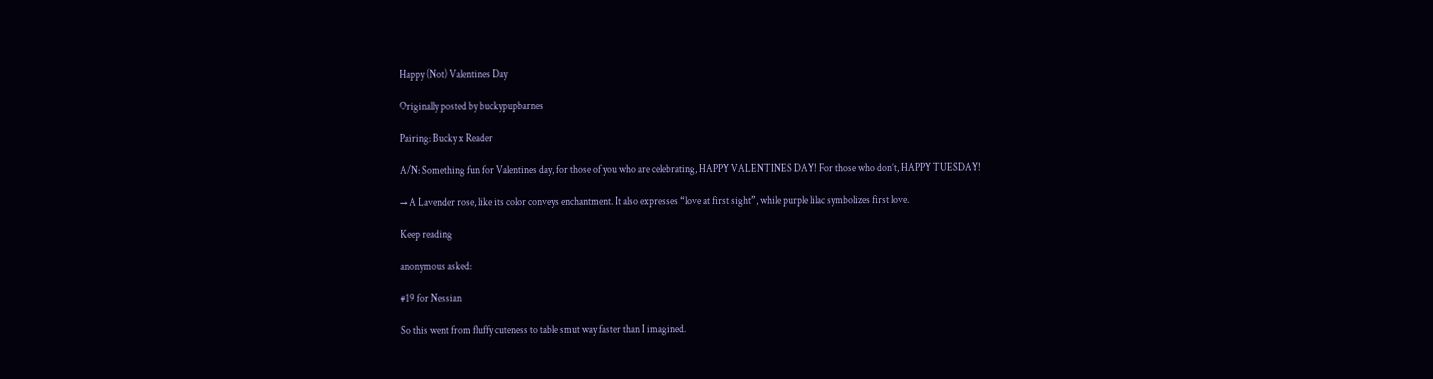Happy (Not) Valentines Day

Originally posted by buckypupbarnes

Pairing: Bucky x Reader

A/N: Something fun for Valentines day, for those of you who are celebrating, HAPPY VALENTINES DAY! For those who don’t, HAPPY TUESDAY!

→ A Lavender rose, like its color conveys enchantment. It also expresses “love at first sight”, while purple lilac symbolizes first love.

Keep reading

anonymous asked:

#19 for Nessian

So this went from fluffy cuteness to table smut way faster than I imagined.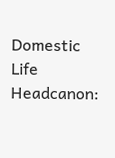Domestic Life Headcanon: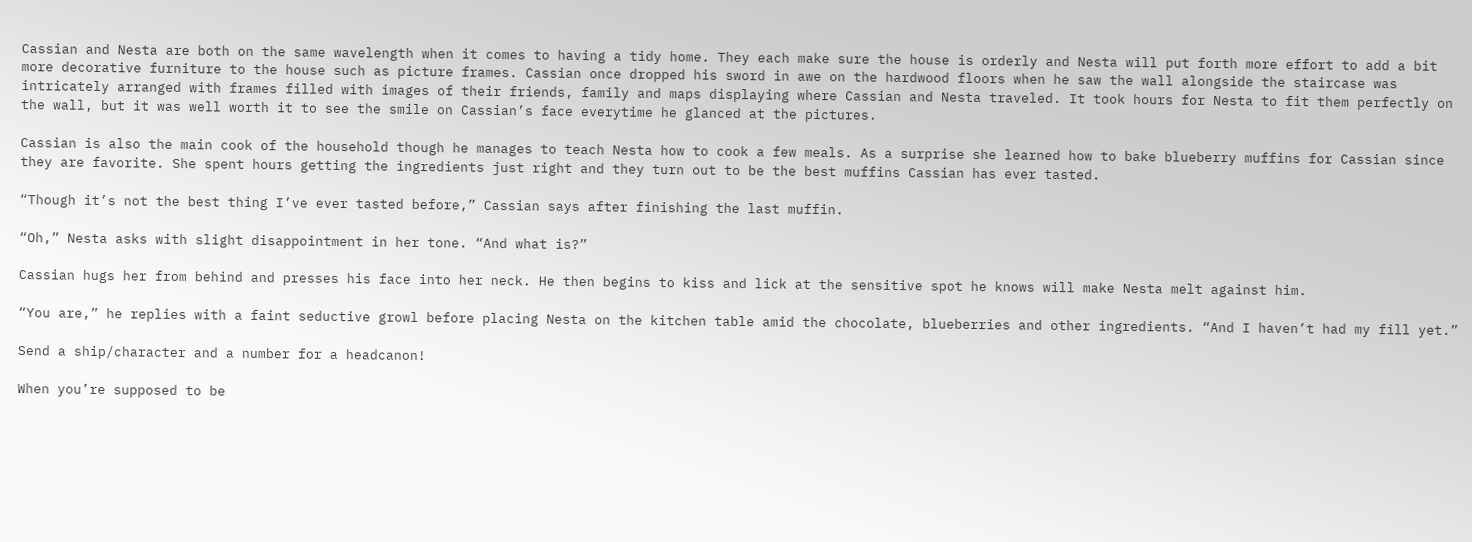Cassian and Nesta are both on the same wavelength when it comes to having a tidy home. They each make sure the house is orderly and Nesta will put forth more effort to add a bit more decorative furniture to the house such as picture frames. Cassian once dropped his sword in awe on the hardwood floors when he saw the wall alongside the staircase was intricately arranged with frames filled with images of their friends, family and maps displaying where Cassian and Nesta traveled. It took hours for Nesta to fit them perfectly on the wall, but it was well worth it to see the smile on Cassian’s face everytime he glanced at the pictures.

Cassian is also the main cook of the household though he manages to teach Nesta how to cook a few meals. As a surprise she learned how to bake blueberry muffins for Cassian since they are favorite. She spent hours getting the ingredients just right and they turn out to be the best muffins Cassian has ever tasted.

“Though it’s not the best thing I’ve ever tasted before,” Cassian says after finishing the last muffin.

“Oh,” Nesta asks with slight disappointment in her tone. “And what is?”

Cassian hugs her from behind and presses his face into her neck. He then begins to kiss and lick at the sensitive spot he knows will make Nesta melt against him.

“You are,” he replies with a faint seductive growl before placing Nesta on the kitchen table amid the chocolate, blueberries and other ingredients. “And I haven’t had my fill yet.”

Send a ship/character and a number for a headcanon!

When you’re supposed to be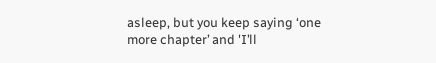asleep, but you keep saying ‘one more chapter’ and 'I’ll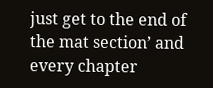just get to the end of the mat section’ and every chapter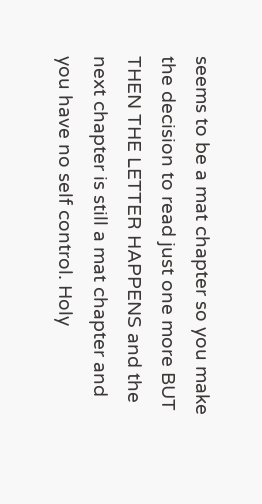seems to be a mat chapter so you make the decision to read just one more BUT THEN THE LETTER HAPPENS and the next chapter is still a mat chapter and you have no self control. Holy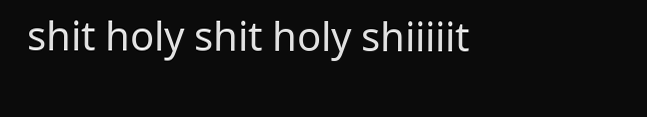shit holy shit holy shiiiiit